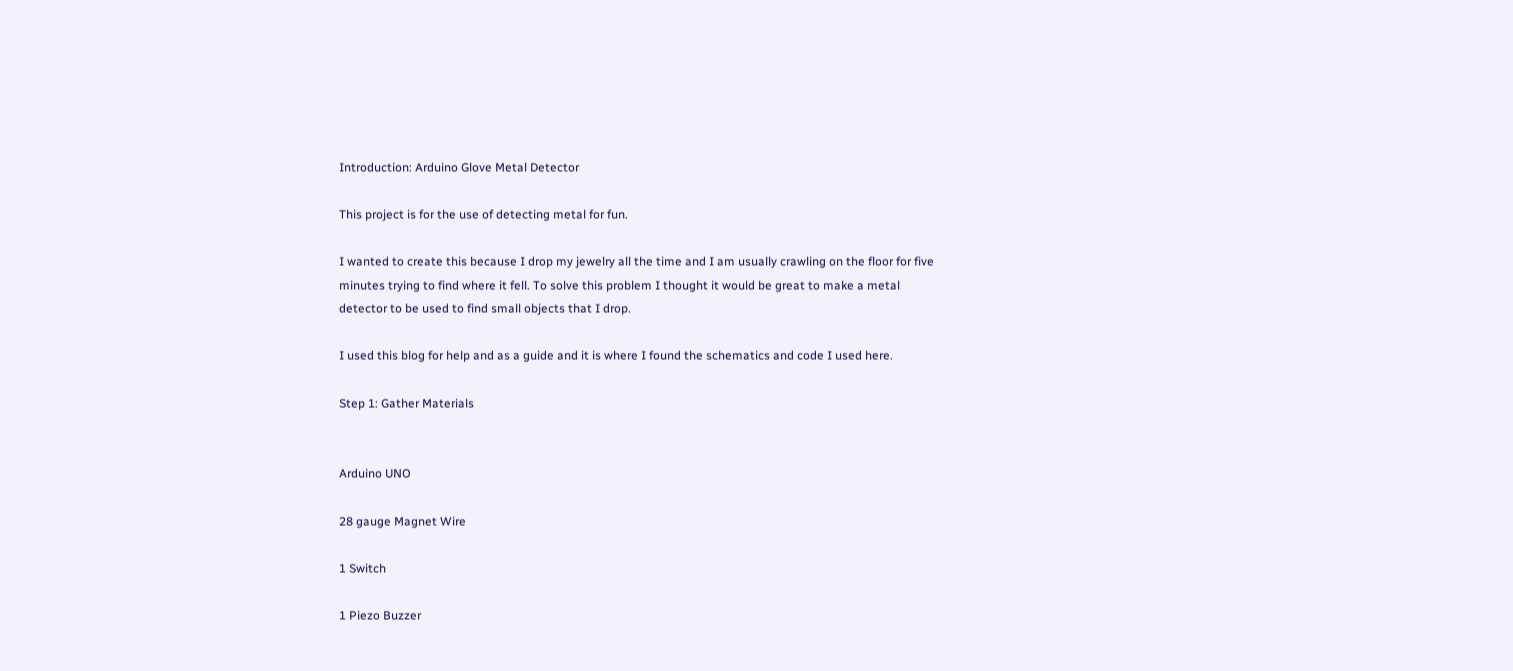Introduction: Arduino Glove Metal Detector

This project is for the use of detecting metal for fun.

I wanted to create this because I drop my jewelry all the time and I am usually crawling on the floor for five minutes trying to find where it fell. To solve this problem I thought it would be great to make a metal detector to be used to find small objects that I drop.

I used this blog for help and as a guide and it is where I found the schematics and code I used here.

Step 1: Gather Materials


Arduino UNO

28 gauge Magnet Wire

1 Switch

1 Piezo Buzzer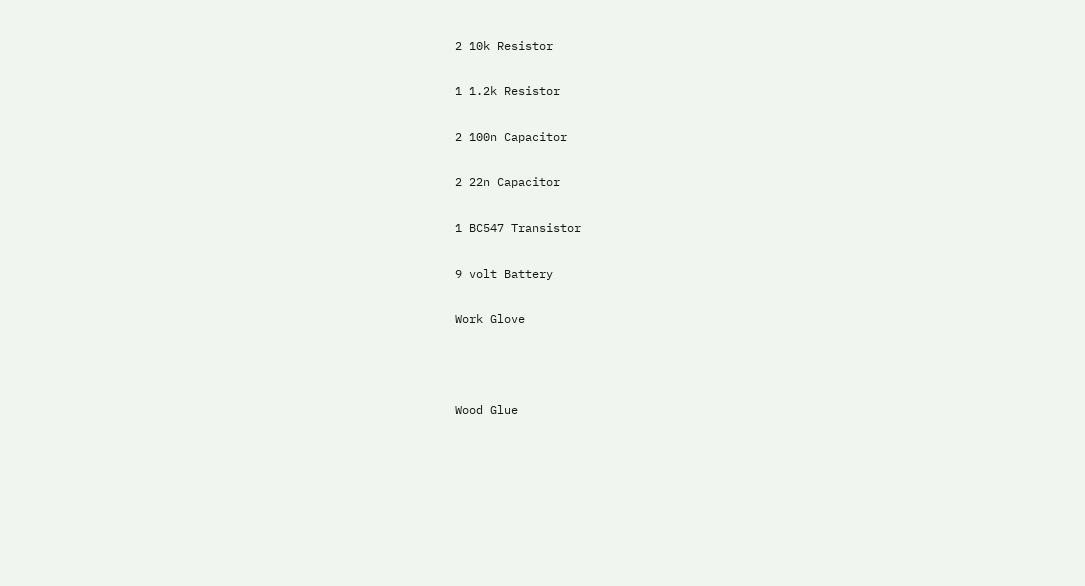2 10k Resistor

1 1.2k Resistor

2 100n Capacitor

2 22n Capacitor

1 BC547 Transistor

9 volt Battery

Work Glove



Wood Glue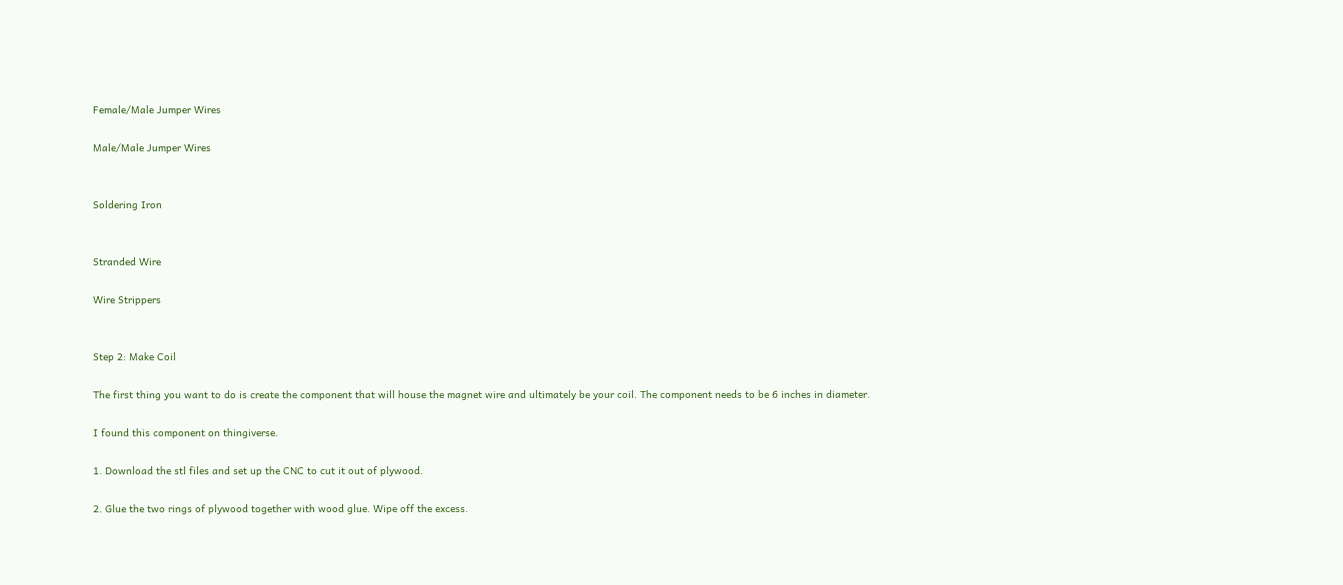Female/Male Jumper Wires

Male/Male Jumper Wires


Soldering Iron


Stranded Wire

Wire Strippers


Step 2: Make Coil

The first thing you want to do is create the component that will house the magnet wire and ultimately be your coil. The component needs to be 6 inches in diameter.

I found this component on thingiverse.

1. Download the stl files and set up the CNC to cut it out of plywood.

2. Glue the two rings of plywood together with wood glue. Wipe off the excess.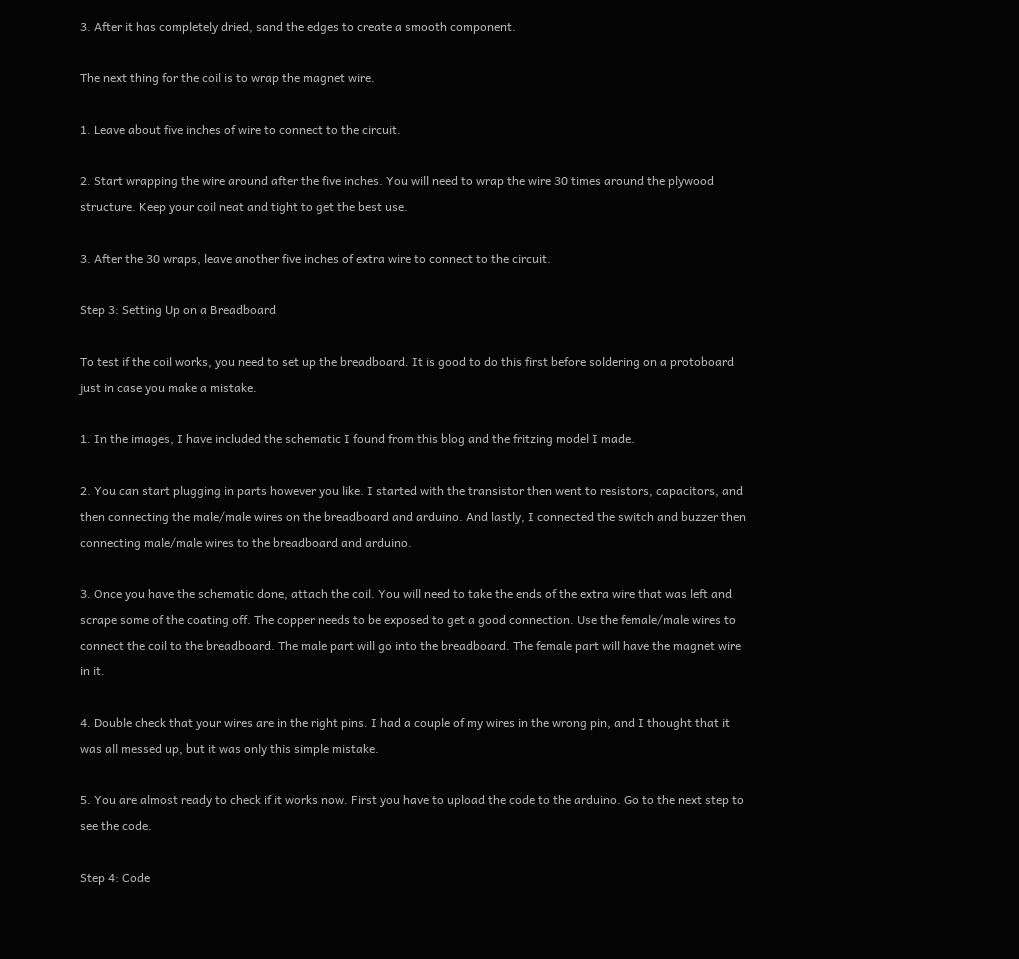3. After it has completely dried, sand the edges to create a smooth component.

The next thing for the coil is to wrap the magnet wire.

1. Leave about five inches of wire to connect to the circuit.

2. Start wrapping the wire around after the five inches. You will need to wrap the wire 30 times around the plywood structure. Keep your coil neat and tight to get the best use.

3. After the 30 wraps, leave another five inches of extra wire to connect to the circuit.

Step 3: Setting Up on a Breadboard

To test if the coil works, you need to set up the breadboard. It is good to do this first before soldering on a protoboard just in case you make a mistake.

1. In the images, I have included the schematic I found from this blog and the fritzing model I made.

2. You can start plugging in parts however you like. I started with the transistor then went to resistors, capacitors, and then connecting the male/male wires on the breadboard and arduino. And lastly, I connected the switch and buzzer then connecting male/male wires to the breadboard and arduino.

3. Once you have the schematic done, attach the coil. You will need to take the ends of the extra wire that was left and scrape some of the coating off. The copper needs to be exposed to get a good connection. Use the female/male wires to connect the coil to the breadboard. The male part will go into the breadboard. The female part will have the magnet wire in it.

4. Double check that your wires are in the right pins. I had a couple of my wires in the wrong pin, and I thought that it was all messed up, but it was only this simple mistake.

5. You are almost ready to check if it works now. First you have to upload the code to the arduino. Go to the next step to see the code.

Step 4: Code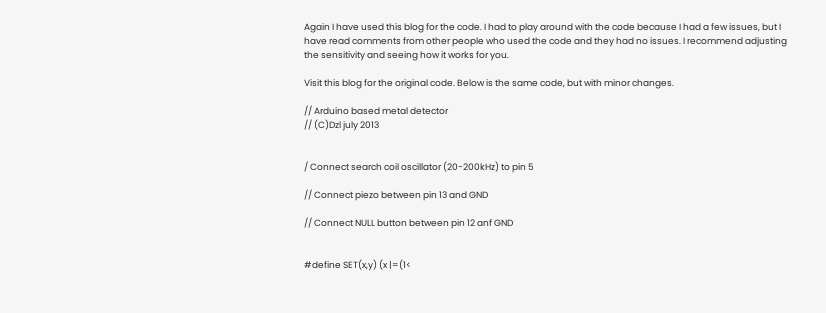Again I have used this blog for the code. I had to play around with the code because I had a few issues, but I have read comments from other people who used the code and they had no issues. I recommend adjusting the sensitivity and seeing how it works for you.

Visit this blog for the original code. Below is the same code, but with minor changes.

// Arduino based metal detector
// (C)Dzl july 2013


/ Connect search coil oscillator (20-200kHz) to pin 5

// Connect piezo between pin 13 and GND

// Connect NULL button between pin 12 anf GND


#define SET(x,y) (x |=(1<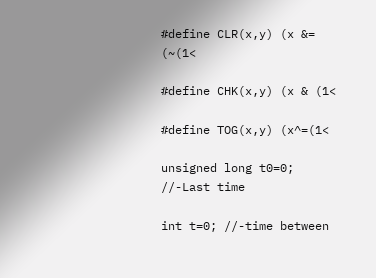#define CLR(x,y) (x &= (~(1<

#define CHK(x,y) (x & (1<

#define TOG(x,y) (x^=(1<

unsigned long t0=0; //-Last time

int t=0; //-time between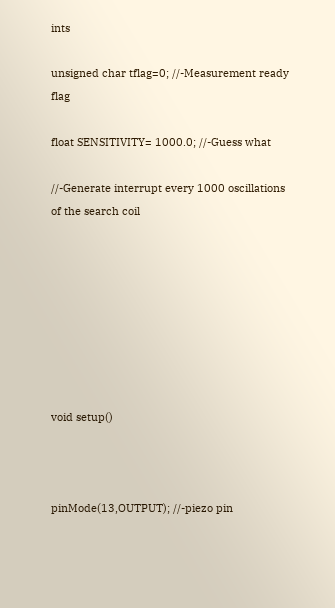ints

unsigned char tflag=0; //-Measurement ready flag

float SENSITIVITY= 1000.0; //-Guess what

//-Generate interrupt every 1000 oscillations of the search coil








void setup()



pinMode(13,OUTPUT); //-piezo pin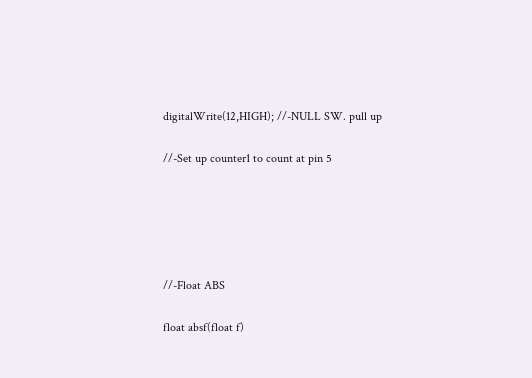digitalWrite(12,HIGH); //-NULL SW. pull up

//-Set up counter1 to count at pin 5





//-Float ABS

float absf(float f)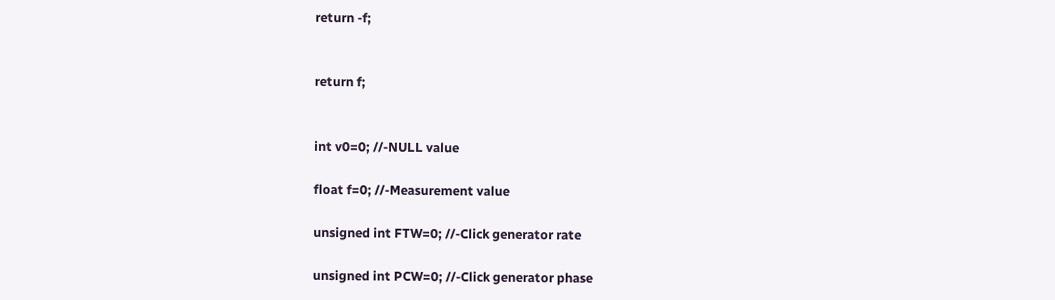return -f;


return f;


int v0=0; //-NULL value

float f=0; //-Measurement value

unsigned int FTW=0; //-Click generator rate

unsigned int PCW=0; //-Click generator phase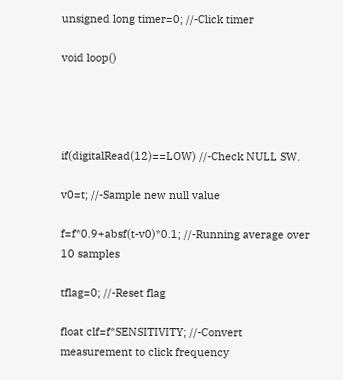unsigned long timer=0; //-Click timer

void loop()




if(digitalRead(12)==LOW) //-Check NULL SW.

v0=t; //-Sample new null value

f=f*0.9+absf(t-v0)*0.1; //-Running average over 10 samples

tflag=0; //-Reset flag

float clf=f*SENSITIVITY; //-Convert measurement to click frequency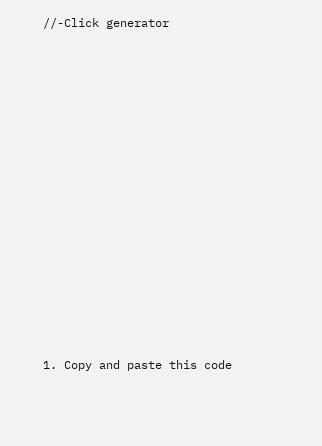//-Click generator














1. Copy and paste this code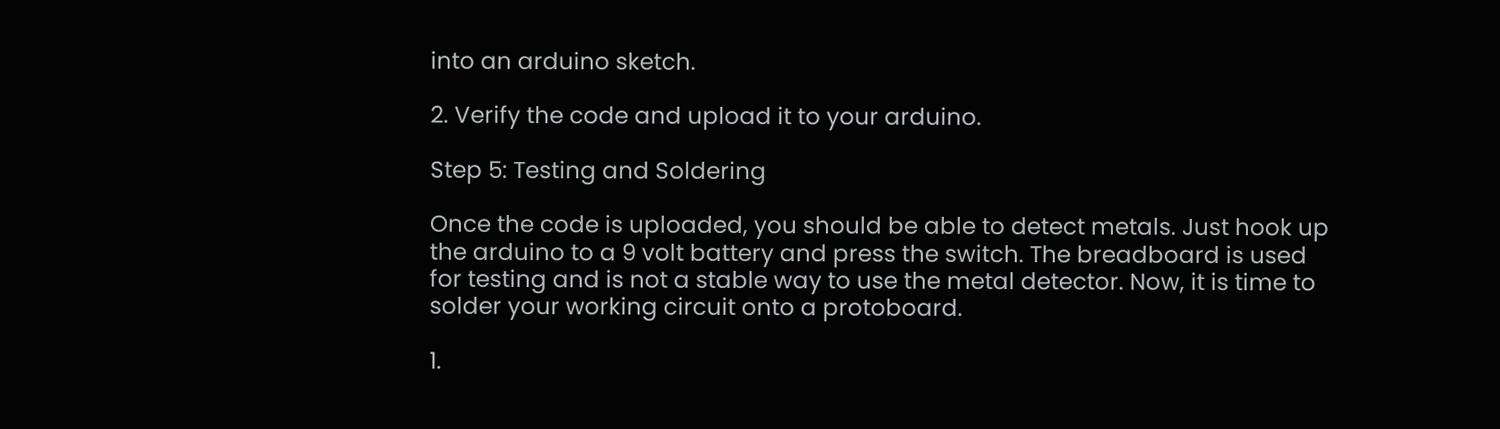into an arduino sketch.

2. Verify the code and upload it to your arduino.

Step 5: Testing and Soldering

Once the code is uploaded, you should be able to detect metals. Just hook up the arduino to a 9 volt battery and press the switch. The breadboard is used for testing and is not a stable way to use the metal detector. Now, it is time to solder your working circuit onto a protoboard.

1.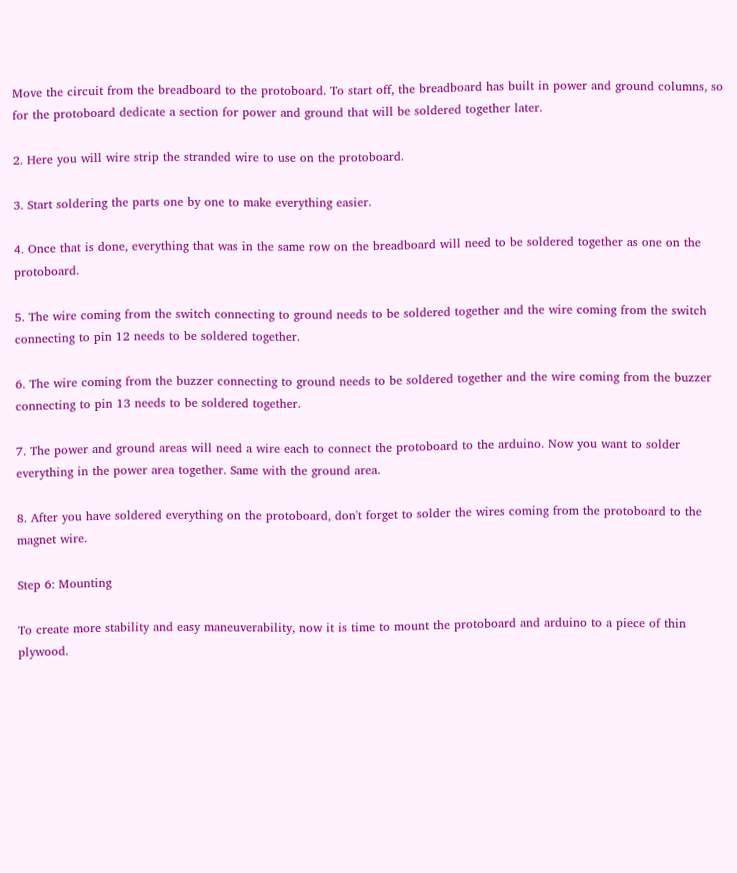Move the circuit from the breadboard to the protoboard. To start off, the breadboard has built in power and ground columns, so for the protoboard dedicate a section for power and ground that will be soldered together later.

2. Here you will wire strip the stranded wire to use on the protoboard.

3. Start soldering the parts one by one to make everything easier.

4. Once that is done, everything that was in the same row on the breadboard will need to be soldered together as one on the protoboard.

5. The wire coming from the switch connecting to ground needs to be soldered together and the wire coming from the switch connecting to pin 12 needs to be soldered together.

6. The wire coming from the buzzer connecting to ground needs to be soldered together and the wire coming from the buzzer connecting to pin 13 needs to be soldered together.

7. The power and ground areas will need a wire each to connect the protoboard to the arduino. Now you want to solder everything in the power area together. Same with the ground area.

8. After you have soldered everything on the protoboard, don't forget to solder the wires coming from the protoboard to the magnet wire.

Step 6: Mounting

To create more stability and easy maneuverability, now it is time to mount the protoboard and arduino to a piece of thin plywood.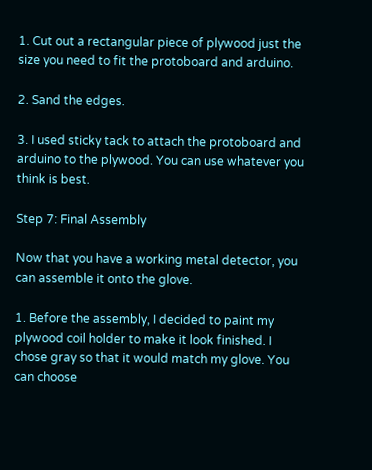1. Cut out a rectangular piece of plywood just the size you need to fit the protoboard and arduino.

2. Sand the edges.

3. I used sticky tack to attach the protoboard and arduino to the plywood. You can use whatever you think is best.

Step 7: Final Assembly

Now that you have a working metal detector, you can assemble it onto the glove.

1. Before the assembly, I decided to paint my plywood coil holder to make it look finished. I chose gray so that it would match my glove. You can choose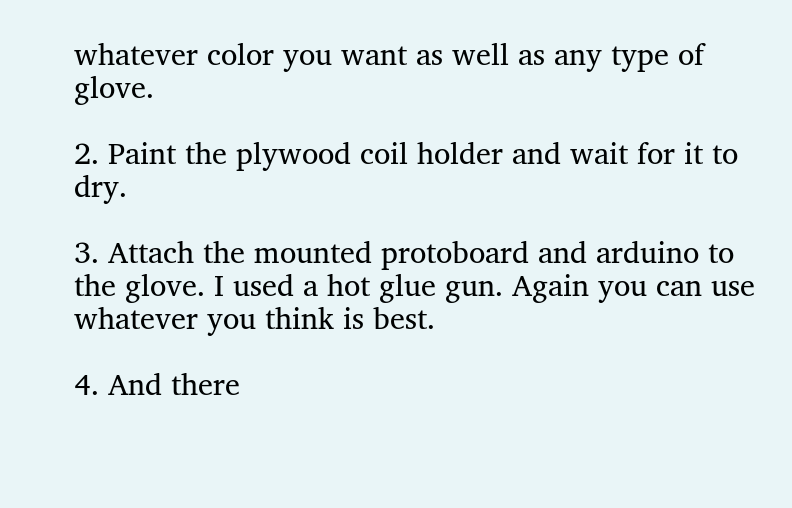whatever color you want as well as any type of glove.

2. Paint the plywood coil holder and wait for it to dry.

3. Attach the mounted protoboard and arduino to the glove. I used a hot glue gun. Again you can use whatever you think is best.

4. And there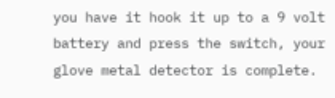you have it hook it up to a 9 volt battery and press the switch, your glove metal detector is complete.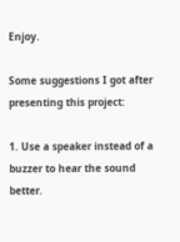Enjoy.

Some suggestions I got after presenting this project:

1. Use a speaker instead of a buzzer to hear the sound better.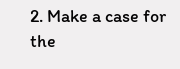2. Make a case for the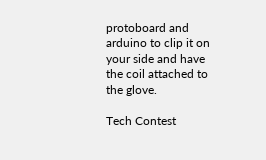protoboard and arduino to clip it on your side and have the coil attached to the glove.

Tech Contest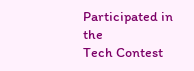Participated in the
Tech Contest